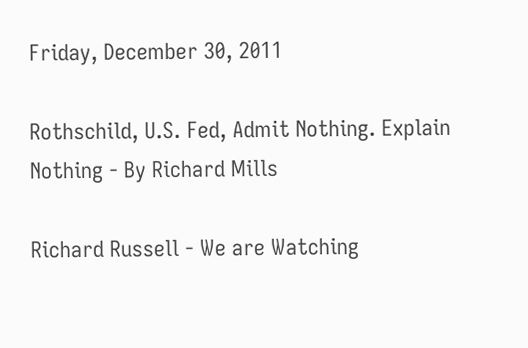Friday, December 30, 2011

Rothschild, U.S. Fed, Admit Nothing. Explain Nothing - By Richard Mills

Richard Russell - We are Watching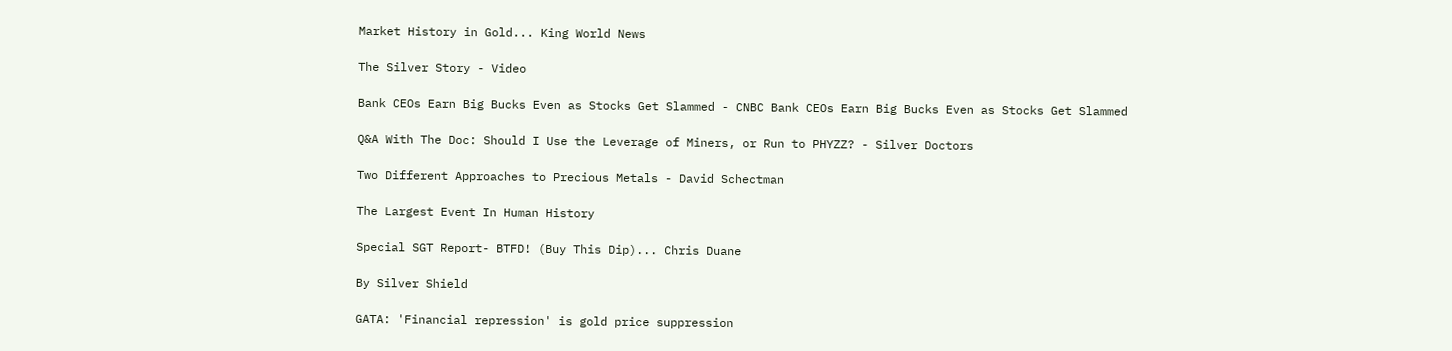Market History in Gold... King World News

The Silver Story - Video

Bank CEOs Earn Big Bucks Even as Stocks Get Slammed - CNBC Bank CEOs Earn Big Bucks Even as Stocks Get Slammed

Q&A With The Doc: Should I Use the Leverage of Miners, or Run to PHYZZ? - Silver Doctors

Two Different Approaches to Precious Metals - David Schectman

The Largest Event In Human History

Special SGT Report- BTFD! (Buy This Dip)... Chris Duane

By Silver Shield

GATA: 'Financial repression' is gold price suppression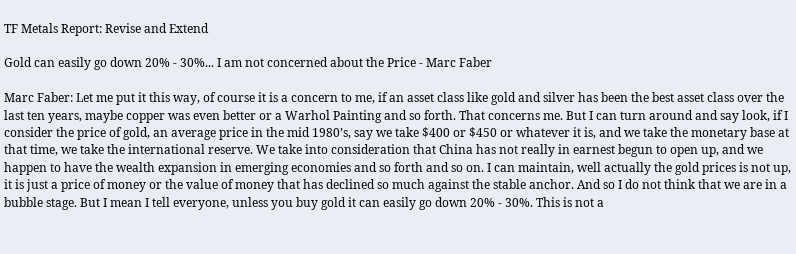TF Metals Report: Revise and Extend

Gold can easily go down 20% - 30%... I am not concerned about the Price - Marc Faber

Marc Faber: Let me put it this way, of course it is a concern to me, if an asset class like gold and silver has been the best asset class over the last ten years, maybe copper was even better or a Warhol Painting and so forth. That concerns me. But I can turn around and say look, if I consider the price of gold, an average price in the mid 1980’s, say we take $400 or $450 or whatever it is, and we take the monetary base at that time, we take the international reserve. We take into consideration that China has not really in earnest begun to open up, and we happen to have the wealth expansion in emerging economies and so forth and so on. I can maintain, well actually the gold prices is not up, it is just a price of money or the value of money that has declined so much against the stable anchor. And so I do not think that we are in a bubble stage. But I mean I tell everyone, unless you buy gold it can easily go down 20% - 30%. This is not a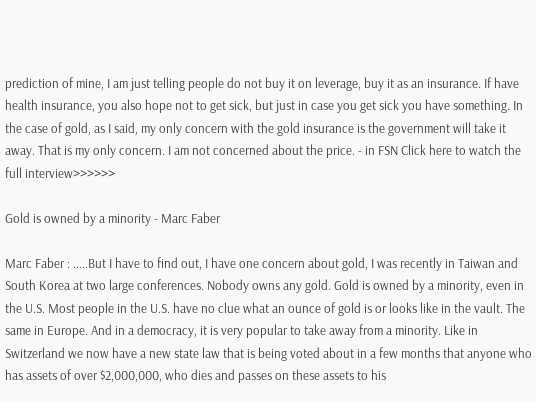prediction of mine, I am just telling people do not buy it on leverage, buy it as an insurance. If have health insurance, you also hope not to get sick, but just in case you get sick you have something. In the case of gold, as I said, my only concern with the gold insurance is the government will take it away. That is my only concern. I am not concerned about the price. - in FSN Click here to watch the full interview>>>>>>

Gold is owned by a minority - Marc Faber

Marc Faber : .....But I have to find out, I have one concern about gold, I was recently in Taiwan and South Korea at two large conferences. Nobody owns any gold. Gold is owned by a minority, even in the U.S. Most people in the U.S. have no clue what an ounce of gold is or looks like in the vault. The same in Europe. And in a democracy, it is very popular to take away from a minority. Like in Switzerland we now have a new state law that is being voted about in a few months that anyone who has assets of over $2,000,000, who dies and passes on these assets to his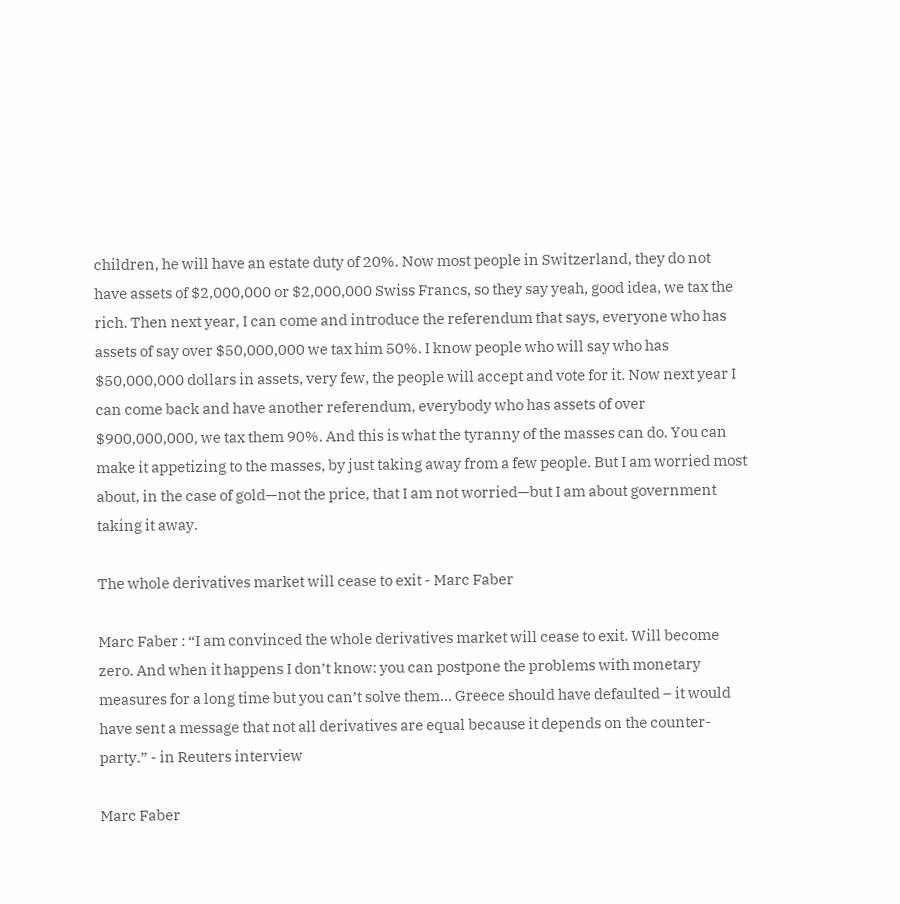children, he will have an estate duty of 20%. Now most people in Switzerland, they do not have assets of $2,000,000 or $2,000,000 Swiss Francs, so they say yeah, good idea, we tax the rich. Then next year, I can come and introduce the referendum that says, everyone who has assets of say over $50,000,000 we tax him 50%. I know people who will say who has $50,000,000 dollars in assets, very few, the people will accept and vote for it. Now next year I can come back and have another referendum, everybody who has assets of over $900,000,000, we tax them 90%. And this is what the tyranny of the masses can do. You can make it appetizing to the masses, by just taking away from a few people. But I am worried most about, in the case of gold—not the price, that I am not worried—but I am about government taking it away.

The whole derivatives market will cease to exit - Marc Faber

Marc Faber : “I am convinced the whole derivatives market will cease to exit. Will become zero. And when it happens I don’t know: you can postpone the problems with monetary measures for a long time but you can’t solve them… Greece should have defaulted – it would have sent a message that not all derivatives are equal because it depends on the counter-party.” - in Reuters interview

Marc Faber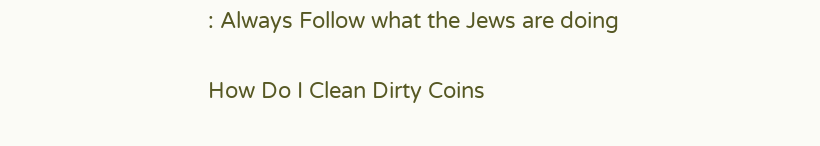: Always Follow what the Jews are doing

How Do I Clean Dirty Coins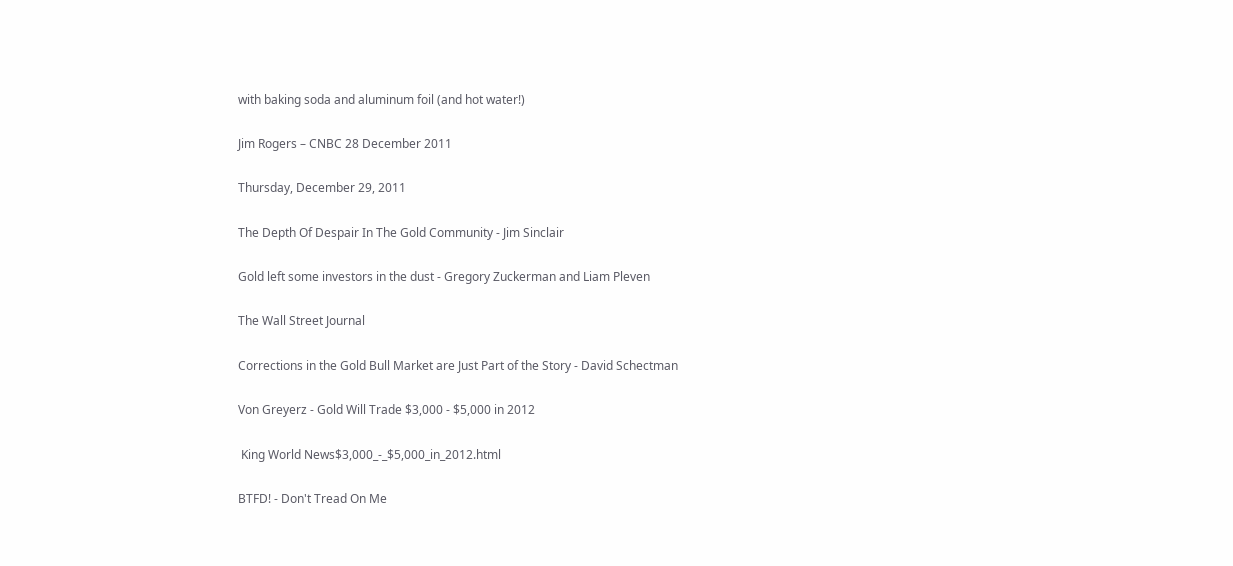with baking soda and aluminum foil (and hot water!)

Jim Rogers – CNBC 28 December 2011

Thursday, December 29, 2011

The Depth Of Despair In The Gold Community - Jim Sinclair

Gold left some investors in the dust - Gregory Zuckerman and Liam Pleven

The Wall Street Journal

Corrections in the Gold Bull Market are Just Part of the Story - David Schectman

Von Greyerz - Gold Will Trade $3,000 - $5,000 in 2012

 King World News$3,000_-_$5,000_in_2012.html

BTFD! - Don't Tread On Me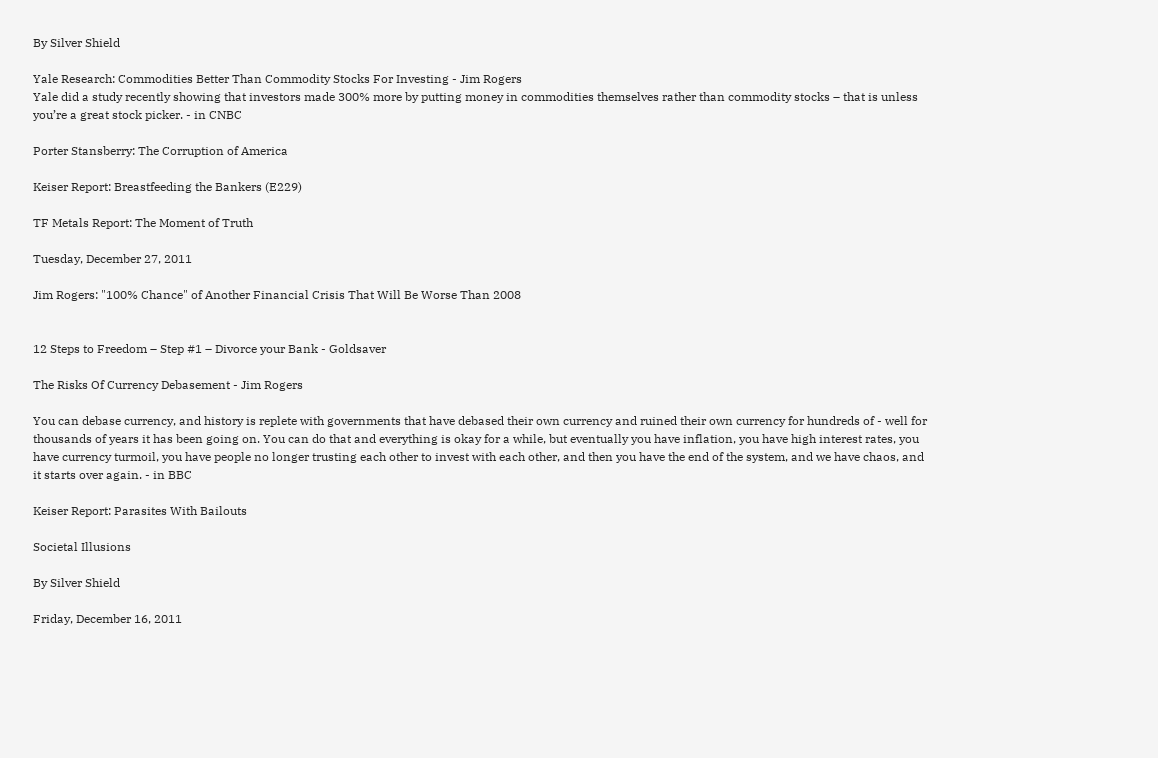By Silver Shield

Yale Research: Commodities Better Than Commodity Stocks For Investing - Jim Rogers
Yale did a study recently showing that investors made 300% more by putting money in commodities themselves rather than commodity stocks – that is unless you’re a great stock picker. - in CNBC

Porter Stansberry: The Corruption of America

Keiser Report: Breastfeeding the Bankers (E229)

TF Metals Report: The Moment of Truth

Tuesday, December 27, 2011

Jim Rogers: "100% Chance" of Another Financial Crisis That Will Be Worse Than 2008


12 Steps to Freedom – Step #1 – Divorce your Bank - Goldsaver

The Risks Of Currency Debasement - Jim Rogers

You can debase currency, and history is replete with governments that have debased their own currency and ruined their own currency for hundreds of - well for thousands of years it has been going on. You can do that and everything is okay for a while, but eventually you have inflation, you have high interest rates, you have currency turmoil, you have people no longer trusting each other to invest with each other, and then you have the end of the system, and we have chaos, and it starts over again. - in BBC

Keiser Report: Parasites With Bailouts

Societal Illusions

By Silver Shield

Friday, December 16, 2011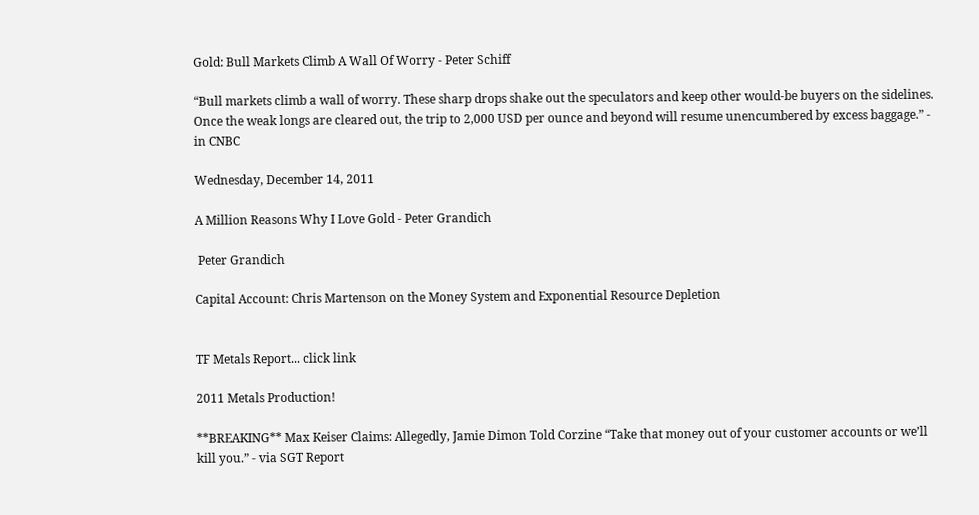Gold: Bull Markets Climb A Wall Of Worry - Peter Schiff

“Bull markets climb a wall of worry. These sharp drops shake out the speculators and keep other would-be buyers on the sidelines. Once the weak longs are cleared out, the trip to 2,000 USD per ounce and beyond will resume unencumbered by excess baggage.” - in CNBC

Wednesday, December 14, 2011

A Million Reasons Why I Love Gold - Peter Grandich

 Peter Grandich

Capital Account: Chris Martenson on the Money System and Exponential Resource Depletion


TF Metals Report... click link

2011 Metals Production!

**BREAKING** Max Keiser Claims: Allegedly, Jamie Dimon Told Corzine “Take that money out of your customer accounts or we’ll kill you.” - via SGT Report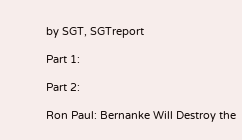by SGT, SGTreport

Part 1:

Part 2:

Ron Paul: Bernanke Will Destroy the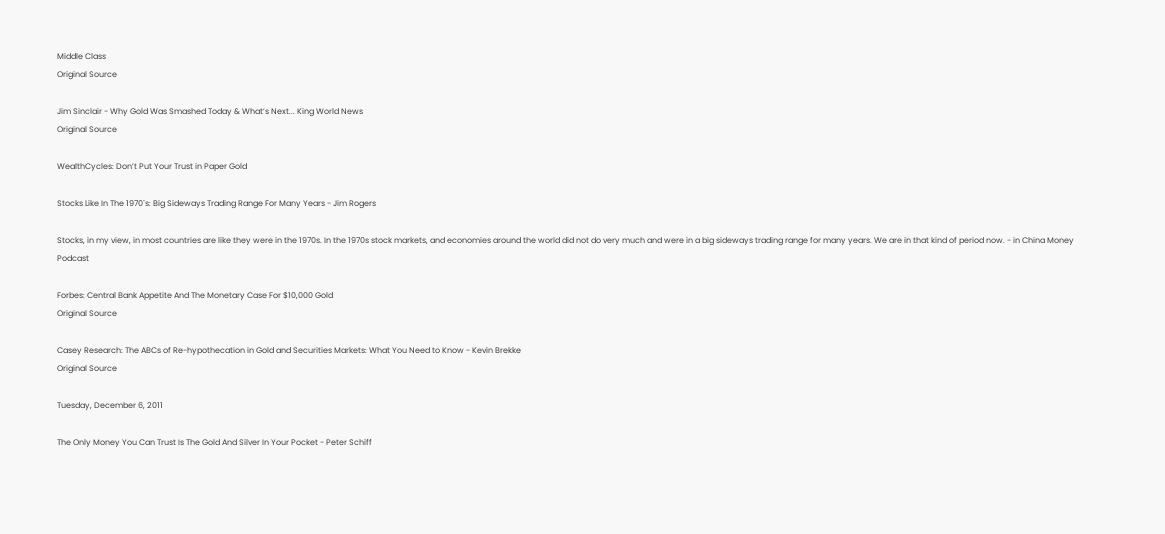Middle Class
Original Source

Jim Sinclair - Why Gold Was Smashed Today & What’s Next... King World News
Original Source

WealthCycles: Don’t Put Your Trust in Paper Gold

Stocks Like In The 1970`s: Big Sideways Trading Range For Many Years - Jim Rogers

Stocks, in my view, in most countries are like they were in the 1970s. In the 1970s stock markets, and economies around the world did not do very much and were in a big sideways trading range for many years. We are in that kind of period now. - in China Money Podcast

Forbes: Central Bank Appetite And The Monetary Case For $10,000 Gold
Original Source

Casey Research: The ABCs of Re-hypothecation in Gold and Securities Markets: What You Need to Know - Kevin Brekke
Original Source

Tuesday, December 6, 2011

The Only Money You Can Trust Is The Gold And Silver In Your Pocket - Peter Schiff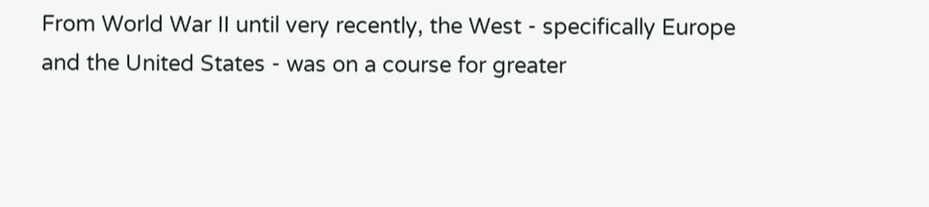From World War II until very recently, the West - specifically Europe and the United States - was on a course for greater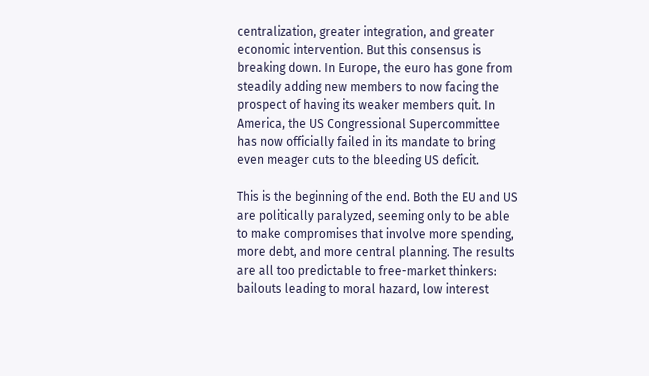centralization, greater integration, and greater economic intervention. But this consensus is breaking down. In Europe, the euro has gone from steadily adding new members to now facing the prospect of having its weaker members quit. In America, the US Congressional Supercommittee has now officially failed in its mandate to bring even meager cuts to the bleeding US deficit.

This is the beginning of the end. Both the EU and US are politically paralyzed, seeming only to be able to make compromises that involve more spending, more debt, and more central planning. The results are all too predictable to free-market thinkers: bailouts leading to moral hazard, low interest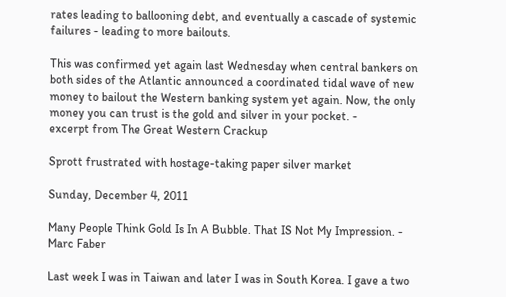rates leading to ballooning debt, and eventually a cascade of systemic failures - leading to more bailouts.

This was confirmed yet again last Wednesday when central bankers on both sides of the Atlantic announced a coordinated tidal wave of new money to bailout the Western banking system yet again. Now, the only money you can trust is the gold and silver in your pocket. -
excerpt from The Great Western Crackup

Sprott frustrated with hostage-taking paper silver market

Sunday, December 4, 2011

Many People Think Gold Is In A Bubble. That IS Not My Impression. - Marc Faber

Last week I was in Taiwan and later I was in South Korea. I gave a two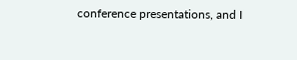conference presentations, and I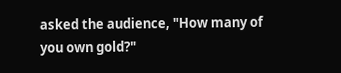asked the audience, "How many of you own gold?"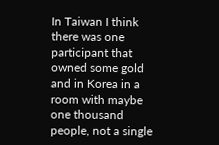In Taiwan I think there was one participant that owned some gold and in Korea in a room with maybe one thousand people, not a single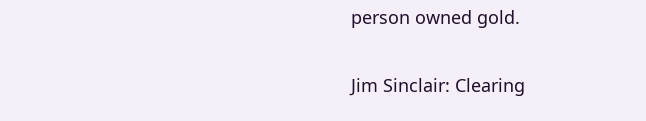person owned gold.

Jim Sinclair: Clearing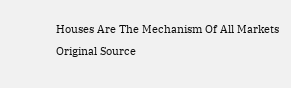Houses Are The Mechanism Of All Markets
Original Source